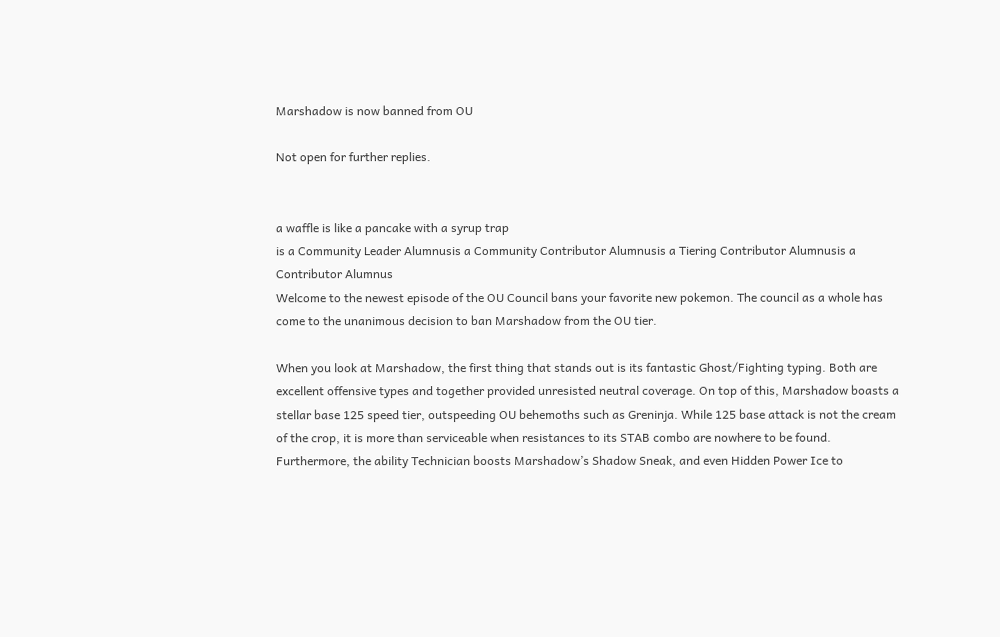Marshadow is now banned from OU

Not open for further replies.


a waffle is like a pancake with a syrup trap
is a Community Leader Alumnusis a Community Contributor Alumnusis a Tiering Contributor Alumnusis a Contributor Alumnus
Welcome to the newest episode of the OU Council bans your favorite new pokemon. The council as a whole has come to the unanimous decision to ban Marshadow from the OU tier.

When you look at Marshadow, the first thing that stands out is its fantastic Ghost/Fighting typing. Both are excellent offensive types and together provided unresisted neutral coverage. On top of this, Marshadow boasts a stellar base 125 speed tier, outspeeding OU behemoths such as Greninja. While 125 base attack is not the cream of the crop, it is more than serviceable when resistances to its STAB combo are nowhere to be found. Furthermore, the ability Technician boosts Marshadow’s Shadow Sneak, and even Hidden Power Ice to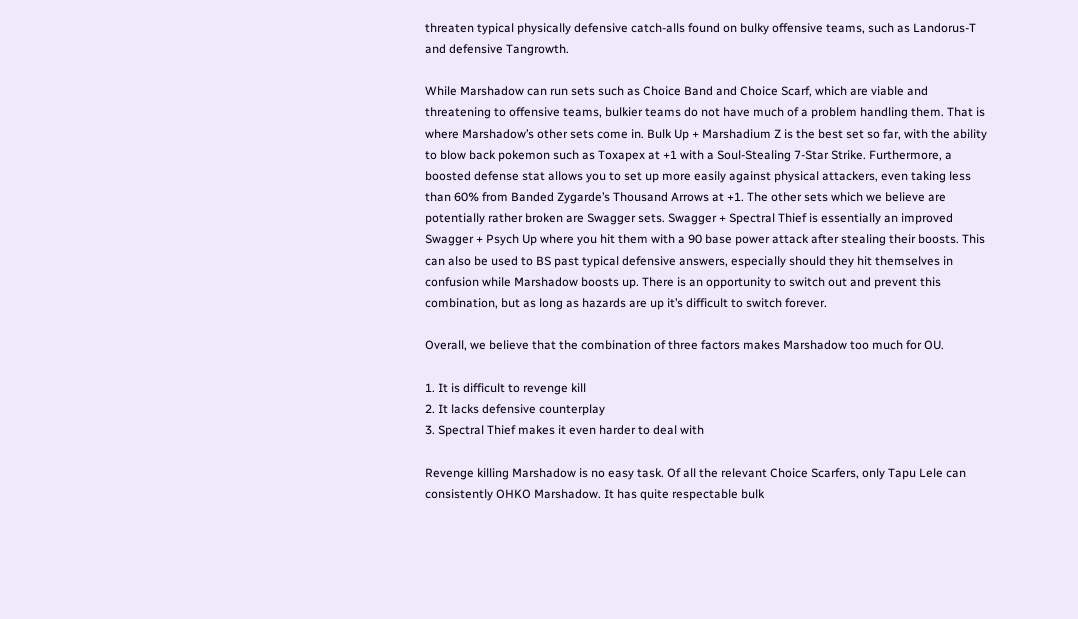threaten typical physically defensive catch-alls found on bulky offensive teams, such as Landorus-T and defensive Tangrowth.

While Marshadow can run sets such as Choice Band and Choice Scarf, which are viable and threatening to offensive teams, bulkier teams do not have much of a problem handling them. That is where Marshadow’s other sets come in. Bulk Up + Marshadium Z is the best set so far, with the ability to blow back pokemon such as Toxapex at +1 with a Soul-Stealing 7-Star Strike. Furthermore, a boosted defense stat allows you to set up more easily against physical attackers, even taking less than 60% from Banded Zygarde’s Thousand Arrows at +1. The other sets which we believe are potentially rather broken are Swagger sets. Swagger + Spectral Thief is essentially an improved Swagger + Psych Up where you hit them with a 90 base power attack after stealing their boosts. This can also be used to BS past typical defensive answers, especially should they hit themselves in confusion while Marshadow boosts up. There is an opportunity to switch out and prevent this combination, but as long as hazards are up it’s difficult to switch forever.

Overall, we believe that the combination of three factors makes Marshadow too much for OU.

1. It is difficult to revenge kill
2. It lacks defensive counterplay
3. Spectral Thief makes it even harder to deal with

Revenge killing Marshadow is no easy task. Of all the relevant Choice Scarfers, only Tapu Lele can consistently OHKO Marshadow. It has quite respectable bulk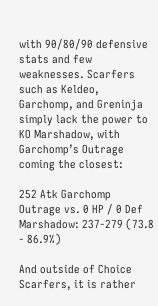with 90/80/90 defensive stats and few weaknesses. Scarfers such as Keldeo, Garchomp, and Greninja simply lack the power to KO Marshadow, with Garchomp’s Outrage coming the closest:

252 Atk Garchomp Outrage vs. 0 HP / 0 Def Marshadow: 237-279 (73.8 - 86.9%)

And outside of Choice Scarfers, it is rather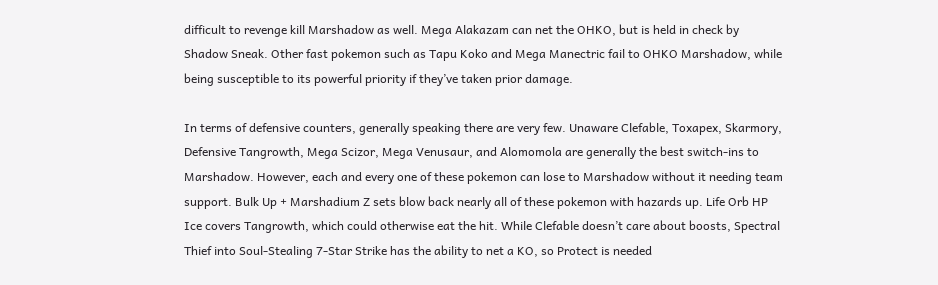difficult to revenge kill Marshadow as well. Mega Alakazam can net the OHKO, but is held in check by Shadow Sneak. Other fast pokemon such as Tapu Koko and Mega Manectric fail to OHKO Marshadow, while being susceptible to its powerful priority if they’ve taken prior damage.

In terms of defensive counters, generally speaking there are very few. Unaware Clefable, Toxapex, Skarmory, Defensive Tangrowth, Mega Scizor, Mega Venusaur, and Alomomola are generally the best switch-ins to Marshadow. However, each and every one of these pokemon can lose to Marshadow without it needing team support. Bulk Up + Marshadium Z sets blow back nearly all of these pokemon with hazards up. Life Orb HP Ice covers Tangrowth, which could otherwise eat the hit. While Clefable doesn’t care about boosts, Spectral Thief into Soul-Stealing 7-Star Strike has the ability to net a KO, so Protect is needed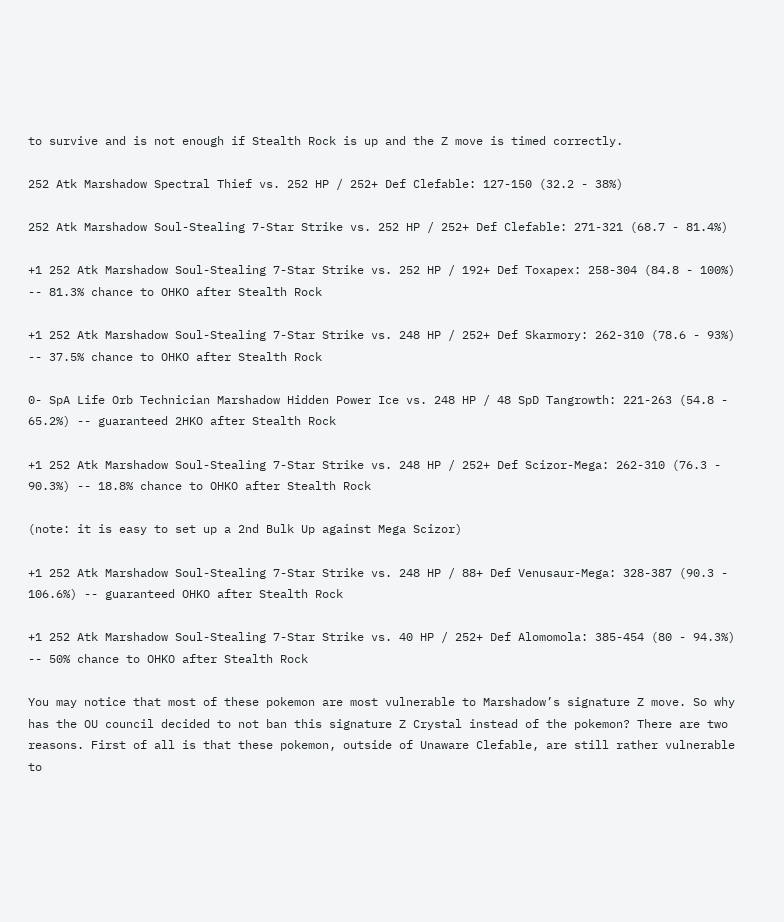to survive and is not enough if Stealth Rock is up and the Z move is timed correctly.

252 Atk Marshadow Spectral Thief vs. 252 HP / 252+ Def Clefable: 127-150 (32.2 - 38%)

252 Atk Marshadow Soul-Stealing 7-Star Strike vs. 252 HP / 252+ Def Clefable: 271-321 (68.7 - 81.4%)

+1 252 Atk Marshadow Soul-Stealing 7-Star Strike vs. 252 HP / 192+ Def Toxapex: 258-304 (84.8 - 100%) -- 81.3% chance to OHKO after Stealth Rock

+1 252 Atk Marshadow Soul-Stealing 7-Star Strike vs. 248 HP / 252+ Def Skarmory: 262-310 (78.6 - 93%) -- 37.5% chance to OHKO after Stealth Rock

0- SpA Life Orb Technician Marshadow Hidden Power Ice vs. 248 HP / 48 SpD Tangrowth: 221-263 (54.8 - 65.2%) -- guaranteed 2HKO after Stealth Rock

+1 252 Atk Marshadow Soul-Stealing 7-Star Strike vs. 248 HP / 252+ Def Scizor-Mega: 262-310 (76.3 - 90.3%) -- 18.8% chance to OHKO after Stealth Rock

(note: it is easy to set up a 2nd Bulk Up against Mega Scizor)

+1 252 Atk Marshadow Soul-Stealing 7-Star Strike vs. 248 HP / 88+ Def Venusaur-Mega: 328-387 (90.3 - 106.6%) -- guaranteed OHKO after Stealth Rock

+1 252 Atk Marshadow Soul-Stealing 7-Star Strike vs. 40 HP / 252+ Def Alomomola: 385-454 (80 - 94.3%) -- 50% chance to OHKO after Stealth Rock

You may notice that most of these pokemon are most vulnerable to Marshadow’s signature Z move. So why has the OU council decided to not ban this signature Z Crystal instead of the pokemon? There are two reasons. First of all is that these pokemon, outside of Unaware Clefable, are still rather vulnerable to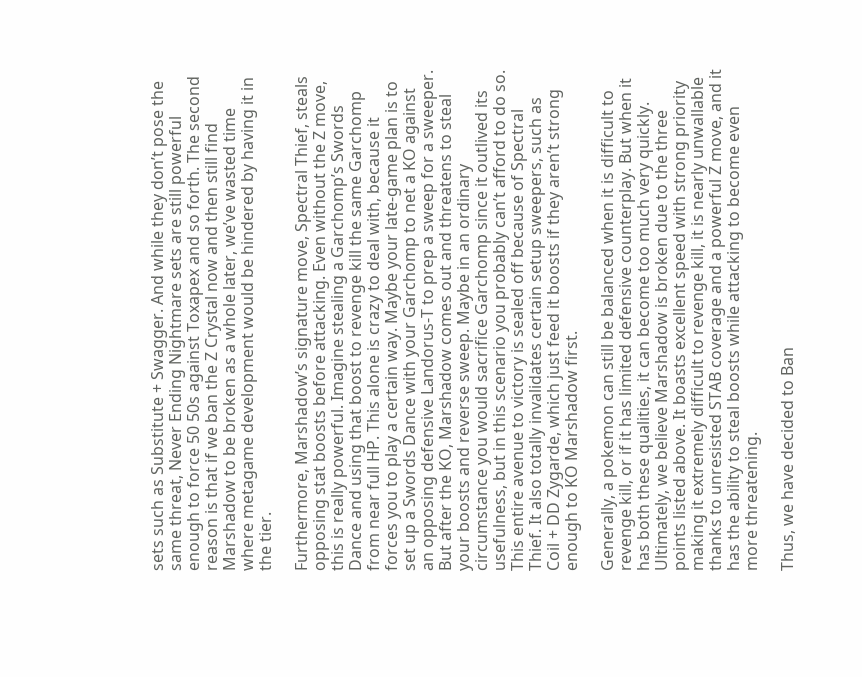sets such as Substitute + Swagger. And while they don’t pose the same threat, Never Ending Nightmare sets are still powerful enough to force 50 50s against Toxapex and so forth. The second reason is that if we ban the Z Crystal now and then still find Marshadow to be broken as a whole later, we’ve wasted time where metagame development would be hindered by having it in the tier.

Furthermore, Marshadow’s signature move, Spectral Thief, steals opposing stat boosts before attacking. Even without the Z move, this is really powerful. Imagine stealing a Garchomp’s Swords Dance and using that boost to revenge kill the same Garchomp from near full HP. This alone is crazy to deal with, because it forces you to play a certain way. Maybe your late-game plan is to set up a Swords Dance with your Garchomp to net a KO against an opposing defensive Landorus-T to prep a sweep for a sweeper. But after the KO, Marshadow comes out and threatens to steal your boosts and reverse sweep. Maybe in an ordinary circumstance you would sacrifice Garchomp since it outlived its usefulness, but in this scenario you probably can’t afford to do so. This entire avenue to victory is sealed off because of Spectral Thief. It also totally invalidates certain setup sweepers, such as Coil + DD Zygarde, which just feed it boosts if they aren’t strong enough to KO Marshadow first.

Generally, a pokemon can still be balanced when it is difficult to revenge kill, or if it has limited defensive counterplay. But when it has both these qualities, it can become too much very quickly. Ultimately, we believe Marshadow is broken due to the three points listed above. It boasts excellent speed with strong priority making it extremely difficult to revenge kill, it is nearly unwallable thanks to unresisted STAB coverage and a powerful Z move, and it has the ability to steal boosts while attacking to become even more threatening.

Thus, we have decided to Ban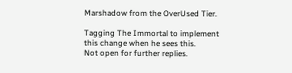Marshadow from the OverUsed Tier.

Tagging The Immortal to implement this change when he sees this.
Not open for further replies.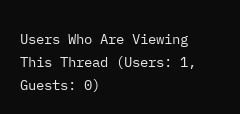Users Who Are Viewing This Thread (Users: 1, Guests: 0)